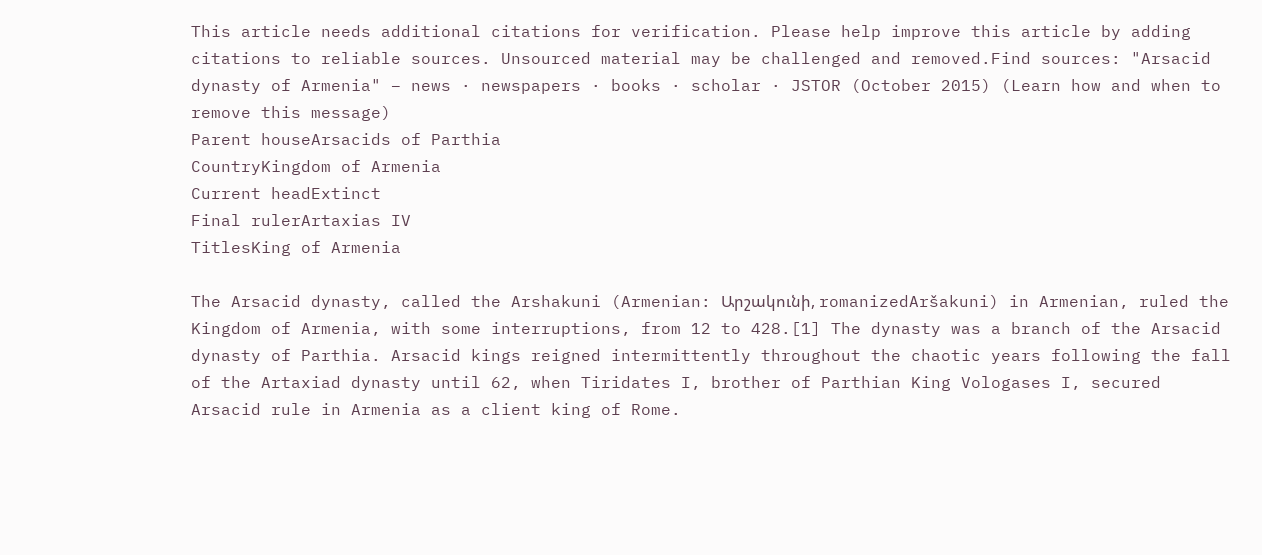This article needs additional citations for verification. Please help improve this article by adding citations to reliable sources. Unsourced material may be challenged and removed.Find sources: "Arsacid dynasty of Armenia" – news · newspapers · books · scholar · JSTOR (October 2015) (Learn how and when to remove this message)
Parent houseArsacids of Parthia
CountryKingdom of Armenia
Current headExtinct
Final rulerArtaxias IV
TitlesKing of Armenia

The Arsacid dynasty, called the Arshakuni (Armenian: Արշակունի, romanizedAršakuni) in Armenian, ruled the Kingdom of Armenia, with some interruptions, from 12 to 428.[1] The dynasty was a branch of the Arsacid dynasty of Parthia. Arsacid kings reigned intermittently throughout the chaotic years following the fall of the Artaxiad dynasty until 62, when Tiridates I, brother of Parthian King Vologases I, secured Arsacid rule in Armenia as a client king of Rome.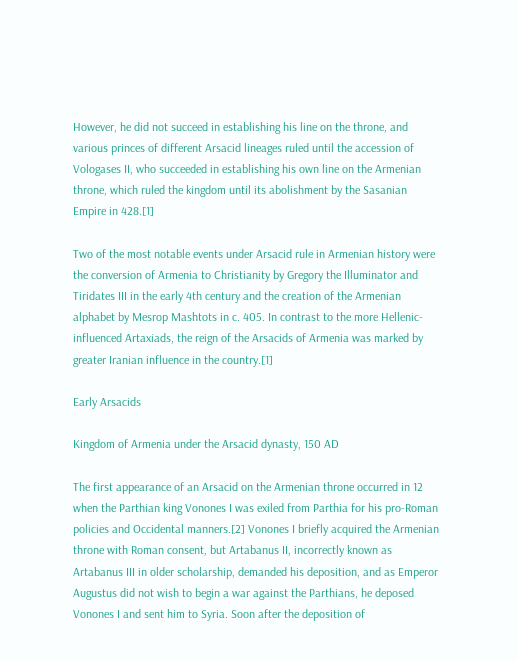However, he did not succeed in establishing his line on the throne, and various princes of different Arsacid lineages ruled until the accession of Vologases II, who succeeded in establishing his own line on the Armenian throne, which ruled the kingdom until its abolishment by the Sasanian Empire in 428.[1]

Two of the most notable events under Arsacid rule in Armenian history were the conversion of Armenia to Christianity by Gregory the Illuminator and Tiridates III in the early 4th century and the creation of the Armenian alphabet by Mesrop Mashtots in c. 405. In contrast to the more Hellenic-influenced Artaxiads, the reign of the Arsacids of Armenia was marked by greater Iranian influence in the country.[1]

Early Arsacids

Kingdom of Armenia under the Arsacid dynasty, 150 AD

The first appearance of an Arsacid on the Armenian throne occurred in 12 when the Parthian king Vonones I was exiled from Parthia for his pro-Roman policies and Occidental manners.[2] Vonones I briefly acquired the Armenian throne with Roman consent, but Artabanus II, incorrectly known as Artabanus III in older scholarship, demanded his deposition, and as Emperor Augustus did not wish to begin a war against the Parthians, he deposed Vonones I and sent him to Syria. Soon after the deposition of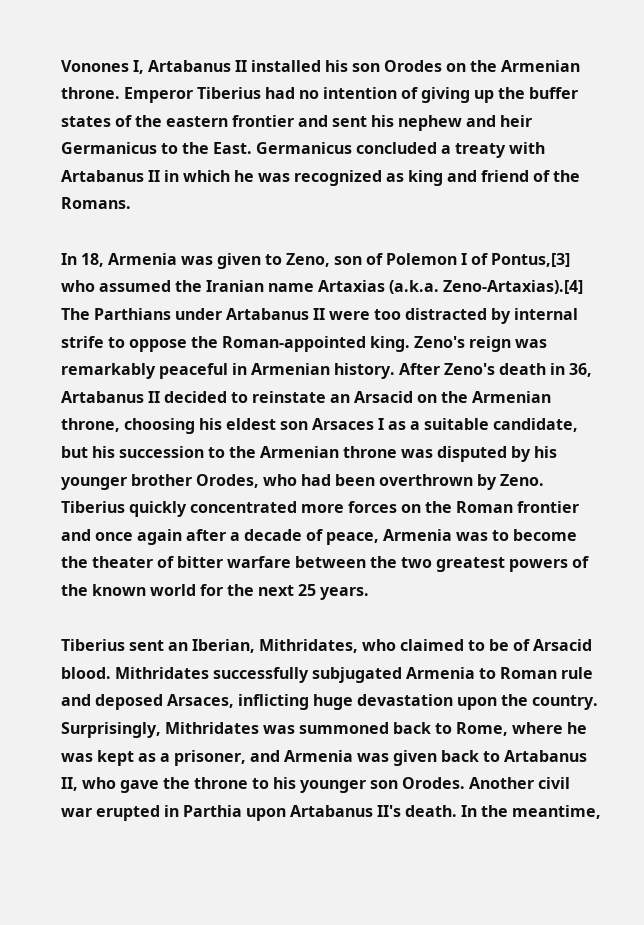Vonones I, Artabanus II installed his son Orodes on the Armenian throne. Emperor Tiberius had no intention of giving up the buffer states of the eastern frontier and sent his nephew and heir Germanicus to the East. Germanicus concluded a treaty with Artabanus II in which he was recognized as king and friend of the Romans.

In 18, Armenia was given to Zeno, son of Polemon I of Pontus,[3] who assumed the Iranian name Artaxias (a.k.a. Zeno-Artaxias).[4] The Parthians under Artabanus II were too distracted by internal strife to oppose the Roman-appointed king. Zeno's reign was remarkably peaceful in Armenian history. After Zeno's death in 36, Artabanus II decided to reinstate an Arsacid on the Armenian throne, choosing his eldest son Arsaces I as a suitable candidate, but his succession to the Armenian throne was disputed by his younger brother Orodes, who had been overthrown by Zeno. Tiberius quickly concentrated more forces on the Roman frontier and once again after a decade of peace, Armenia was to become the theater of bitter warfare between the two greatest powers of the known world for the next 25 years.

Tiberius sent an Iberian, Mithridates, who claimed to be of Arsacid blood. Mithridates successfully subjugated Armenia to Roman rule and deposed Arsaces, inflicting huge devastation upon the country. Surprisingly, Mithridates was summoned back to Rome, where he was kept as a prisoner, and Armenia was given back to Artabanus II, who gave the throne to his younger son Orodes. Another civil war erupted in Parthia upon Artabanus II's death. In the meantime,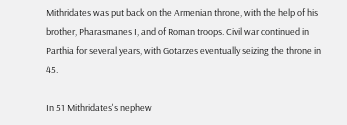Mithridates was put back on the Armenian throne, with the help of his brother, Pharasmanes I, and of Roman troops. Civil war continued in Parthia for several years, with Gotarzes eventually seizing the throne in 45.

In 51 Mithridates's nephew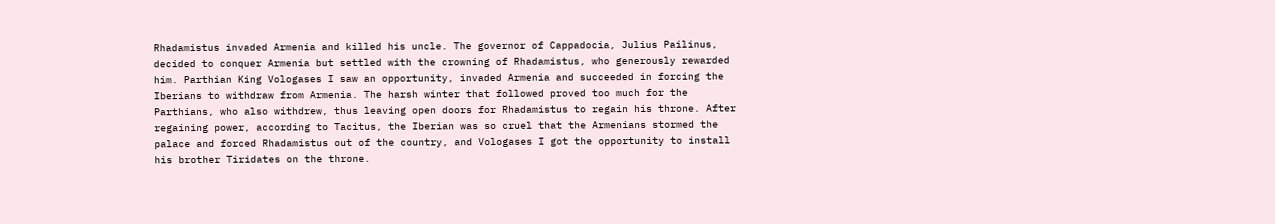Rhadamistus invaded Armenia and killed his uncle. The governor of Cappadocia, Julius Pailinus, decided to conquer Armenia but settled with the crowning of Rhadamistus, who generously rewarded him. Parthian King Vologases I saw an opportunity, invaded Armenia and succeeded in forcing the Iberians to withdraw from Armenia. The harsh winter that followed proved too much for the Parthians, who also withdrew, thus leaving open doors for Rhadamistus to regain his throne. After regaining power, according to Tacitus, the Iberian was so cruel that the Armenians stormed the palace and forced Rhadamistus out of the country, and Vologases I got the opportunity to install his brother Tiridates on the throne.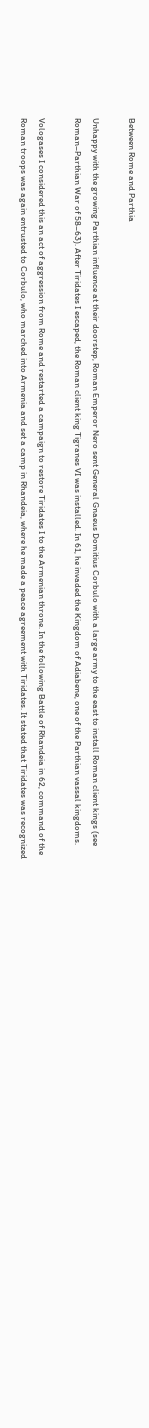Between Rome and Parthia

Unhappy with the growing Parthian influence at their doorstep, Roman Emperor Nero sent General Gnaeus Domitius Corbulo with a large army to the east to install Roman client kings (see Roman–Parthian War of 58–63). After Tiridates I escaped, the Roman client king Tigranes VI was installed. In 61, he invaded the Kingdom of Adiabene, one of the Parthian vassal kingdoms.

Vologases I considered this an act of aggression from Rome and restarted a campaign to restore Tiridates I to the Armenian throne. In the following Battle of Rhandeia in 62, command of the Roman troops was again entrusted to Corbulo, who marched into Armenia and set a camp in Rhandeia, where he made a peace agreement with Tiridates. It stated that Tiridates was recognized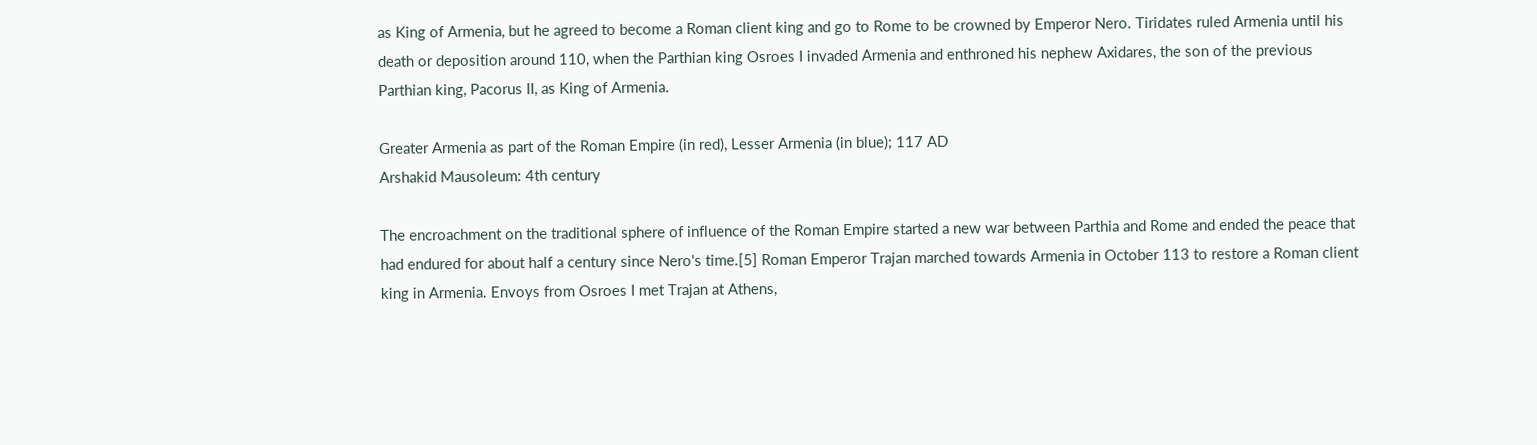as King of Armenia, but he agreed to become a Roman client king and go to Rome to be crowned by Emperor Nero. Tiridates ruled Armenia until his death or deposition around 110, when the Parthian king Osroes I invaded Armenia and enthroned his nephew Axidares, the son of the previous Parthian king, Pacorus II, as King of Armenia.

Greater Armenia as part of the Roman Empire (in red), Lesser Armenia (in blue); 117 AD
Arshakid Mausoleum: 4th century

The encroachment on the traditional sphere of influence of the Roman Empire started a new war between Parthia and Rome and ended the peace that had endured for about half a century since Nero's time.[5] Roman Emperor Trajan marched towards Armenia in October 113 to restore a Roman client king in Armenia. Envoys from Osroes I met Trajan at Athens,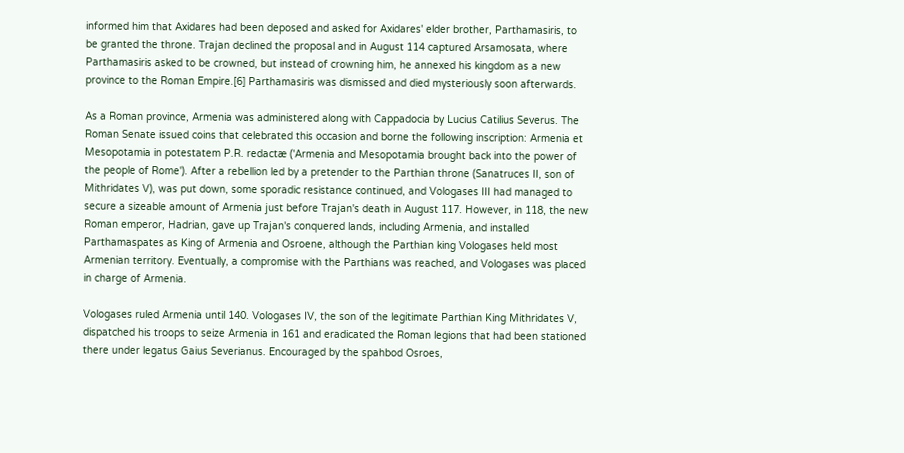informed him that Axidares had been deposed and asked for Axidares' elder brother, Parthamasiris, to be granted the throne. Trajan declined the proposal and in August 114 captured Arsamosata, where Parthamasiris asked to be crowned, but instead of crowning him, he annexed his kingdom as a new province to the Roman Empire.[6] Parthamasiris was dismissed and died mysteriously soon afterwards.

As a Roman province, Armenia was administered along with Cappadocia by Lucius Catilius Severus. The Roman Senate issued coins that celebrated this occasion and borne the following inscription: Armenia et Mesopotamia in potestatem P.R. redactæ ('Armenia and Mesopotamia brought back into the power of the people of Rome'). After a rebellion led by a pretender to the Parthian throne (Sanatruces II, son of Mithridates V), was put down, some sporadic resistance continued, and Vologases III had managed to secure a sizeable amount of Armenia just before Trajan's death in August 117. However, in 118, the new Roman emperor, Hadrian, gave up Trajan's conquered lands, including Armenia, and installed Parthamaspates as King of Armenia and Osroene, although the Parthian king Vologases held most Armenian territory. Eventually, a compromise with the Parthians was reached, and Vologases was placed in charge of Armenia.

Vologases ruled Armenia until 140. Vologases IV, the son of the legitimate Parthian King Mithridates V, dispatched his troops to seize Armenia in 161 and eradicated the Roman legions that had been stationed there under legatus Gaius Severianus. Encouraged by the spahbod Osroes,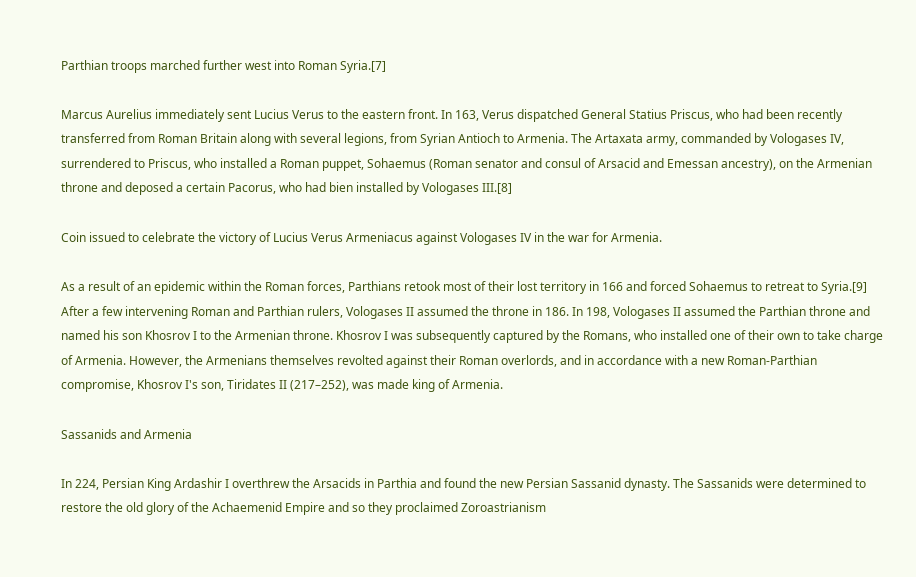Parthian troops marched further west into Roman Syria.[7]

Marcus Aurelius immediately sent Lucius Verus to the eastern front. In 163, Verus dispatched General Statius Priscus, who had been recently transferred from Roman Britain along with several legions, from Syrian Antioch to Armenia. The Artaxata army, commanded by Vologases IV, surrendered to Priscus, who installed a Roman puppet, Sohaemus (Roman senator and consul of Arsacid and Emessan ancestry), on the Armenian throne and deposed a certain Pacorus, who had bien installed by Vologases III.[8]

Coin issued to celebrate the victory of Lucius Verus Armeniacus against Vologases IV in the war for Armenia.

As a result of an epidemic within the Roman forces, Parthians retook most of their lost territory in 166 and forced Sohaemus to retreat to Syria.[9] After a few intervening Roman and Parthian rulers, Vologases II assumed the throne in 186. In 198, Vologases II assumed the Parthian throne and named his son Khosrov I to the Armenian throne. Khosrov I was subsequently captured by the Romans, who installed one of their own to take charge of Armenia. However, the Armenians themselves revolted against their Roman overlords, and in accordance with a new Roman-Parthian compromise, Khosrov I's son, Tiridates II (217–252), was made king of Armenia.

Sassanids and Armenia

In 224, Persian King Ardashir I overthrew the Arsacids in Parthia and found the new Persian Sassanid dynasty. The Sassanids were determined to restore the old glory of the Achaemenid Empire and so they proclaimed Zoroastrianism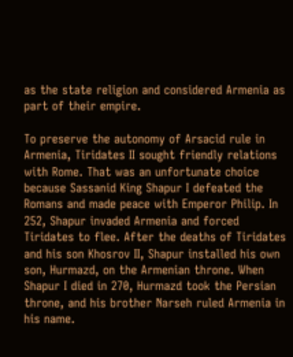as the state religion and considered Armenia as part of their empire.

To preserve the autonomy of Arsacid rule in Armenia, Tiridates II sought friendly relations with Rome. That was an unfortunate choice because Sassanid King Shapur I defeated the Romans and made peace with Emperor Philip. In 252, Shapur invaded Armenia and forced Tiridates to flee. After the deaths of Tiridates and his son Khosrov II, Shapur installed his own son, Hurmazd, on the Armenian throne. When Shapur I died in 270, Hurmazd took the Persian throne, and his brother Narseh ruled Armenia in his name.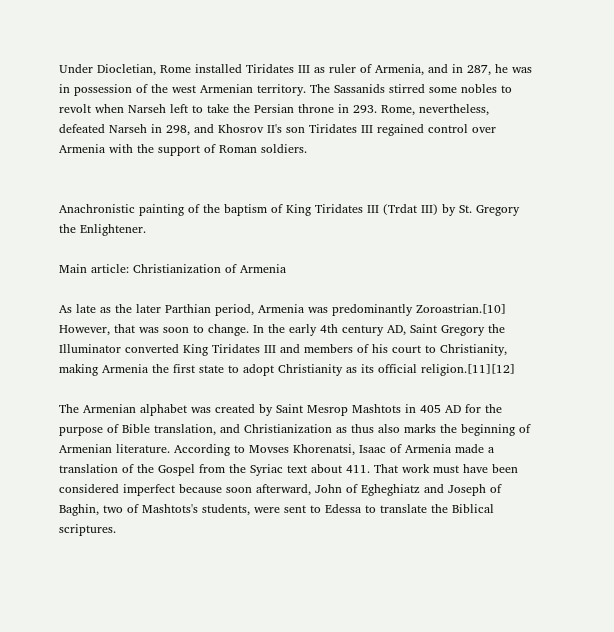Under Diocletian, Rome installed Tiridates III as ruler of Armenia, and in 287, he was in possession of the west Armenian territory. The Sassanids stirred some nobles to revolt when Narseh left to take the Persian throne in 293. Rome, nevertheless, defeated Narseh in 298, and Khosrov II's son Tiridates III regained control over Armenia with the support of Roman soldiers.


Anachronistic painting of the baptism of King Tiridates III (Trdat III) by St. Gregory the Enlightener.

Main article: Christianization of Armenia

As late as the later Parthian period, Armenia was predominantly Zoroastrian.[10] However, that was soon to change. In the early 4th century AD, Saint Gregory the Illuminator converted King Tiridates III and members of his court to Christianity, making Armenia the first state to adopt Christianity as its official religion.[11][12]

The Armenian alphabet was created by Saint Mesrop Mashtots in 405 AD for the purpose of Bible translation, and Christianization as thus also marks the beginning of Armenian literature. According to Movses Khorenatsi, Isaac of Armenia made a translation of the Gospel from the Syriac text about 411. That work must have been considered imperfect because soon afterward, John of Egheghiatz and Joseph of Baghin, two of Mashtots's students, were sent to Edessa to translate the Biblical scriptures.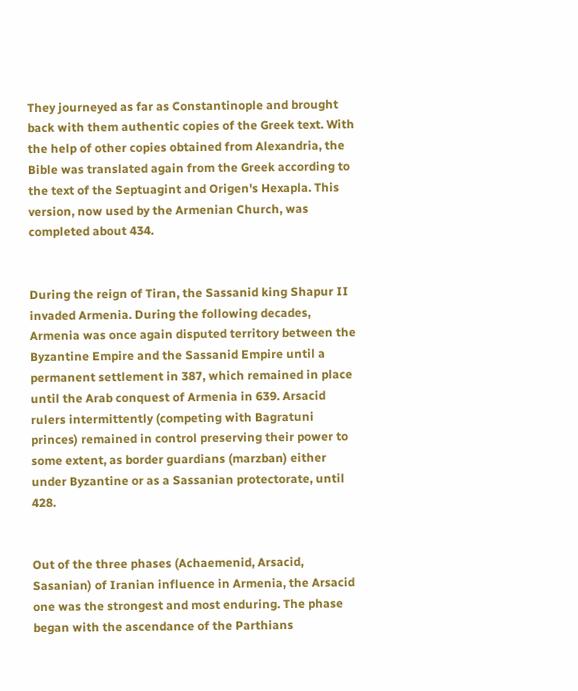They journeyed as far as Constantinople and brought back with them authentic copies of the Greek text. With the help of other copies obtained from Alexandria, the Bible was translated again from the Greek according to the text of the Septuagint and Origen's Hexapla. This version, now used by the Armenian Church, was completed about 434.


During the reign of Tiran, the Sassanid king Shapur II invaded Armenia. During the following decades, Armenia was once again disputed territory between the Byzantine Empire and the Sassanid Empire until a permanent settlement in 387, which remained in place until the Arab conquest of Armenia in 639. Arsacid rulers intermittently (competing with Bagratuni princes) remained in control preserving their power to some extent, as border guardians (marzban) either under Byzantine or as a Sassanian protectorate, until 428.


Out of the three phases (Achaemenid, Arsacid, Sasanian) of Iranian influence in Armenia, the Arsacid one was the strongest and most enduring. The phase began with the ascendance of the Parthians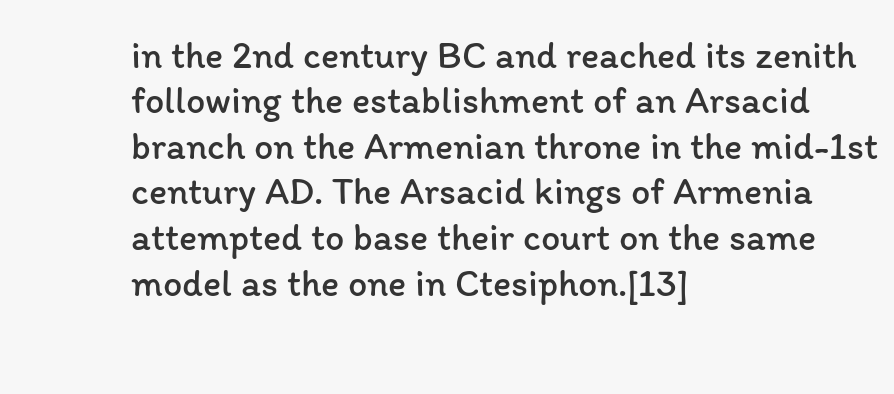in the 2nd century BC and reached its zenith following the establishment of an Arsacid branch on the Armenian throne in the mid-1st century AD. The Arsacid kings of Armenia attempted to base their court on the same model as the one in Ctesiphon.[13]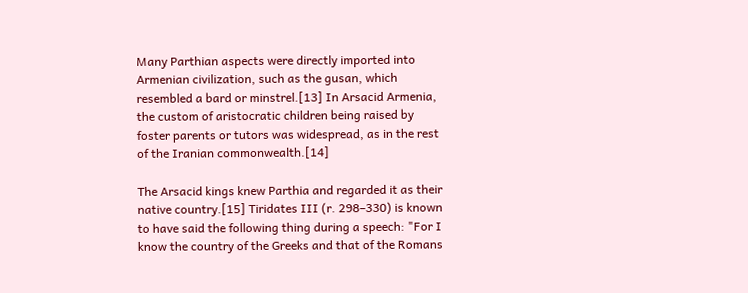Many Parthian aspects were directly imported into Armenian civilization, such as the gusan, which resembled a bard or minstrel.[13] In Arsacid Armenia, the custom of aristocratic children being raised by foster parents or tutors was widespread, as in the rest of the Iranian commonwealth.[14]

The Arsacid kings knew Parthia and regarded it as their native country.[15] Tiridates III (r. 298–330) is known to have said the following thing during a speech: "For I know the country of the Greeks and that of the Romans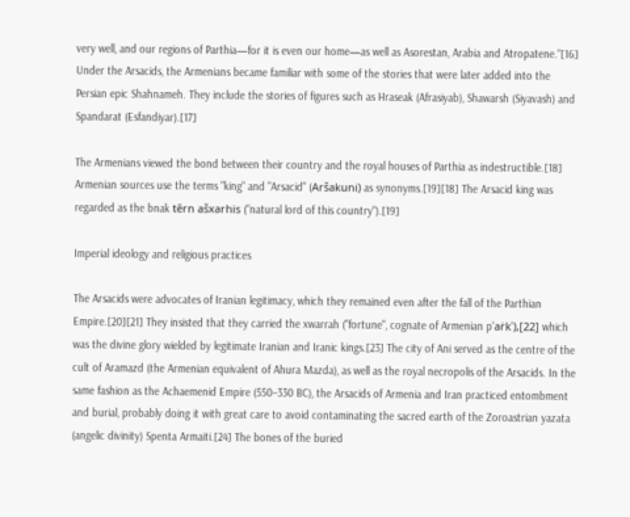very well, and our regions of Parthia—for it is even our home—as well as Asorestan, Arabia and Atropatene."[16] Under the Arsacids, the Armenians became familiar with some of the stories that were later added into the Persian epic Shahnameh. They include the stories of figures such as Hraseak (Afrasiyab), Shawarsh (Siyavash) and Spandarat (Esfandiyar).[17]

The Armenians viewed the bond between their country and the royal houses of Parthia as indestructible.[18] Armenian sources use the terms "king" and "Arsacid" (Aršakuni) as synonyms.[19][18] The Arsacid king was regarded as the bnak tērn ašxarhis ("natural lord of this country").[19]

Imperial ideology and religious practices

The Arsacids were advocates of Iranian legitimacy, which they remained even after the fall of the Parthian Empire.[20][21] They insisted that they carried the xwarrah ("fortune", cognate of Armenian pʿaṙkʿ),[22] which was the divine glory wielded by legitimate Iranian and Iranic kings.[23] The city of Ani served as the centre of the cult of Aramazd (the Armenian equivalent of Ahura Mazda), as well as the royal necropolis of the Arsacids. In the same fashion as the Achaemenid Empire (550–330 BC), the Arsacids of Armenia and Iran practiced entombment and burial, probably doing it with great care to avoid contaminating the sacred earth of the Zoroastrian yazata (angelic divinity) Spenta Armaiti.[24] The bones of the buried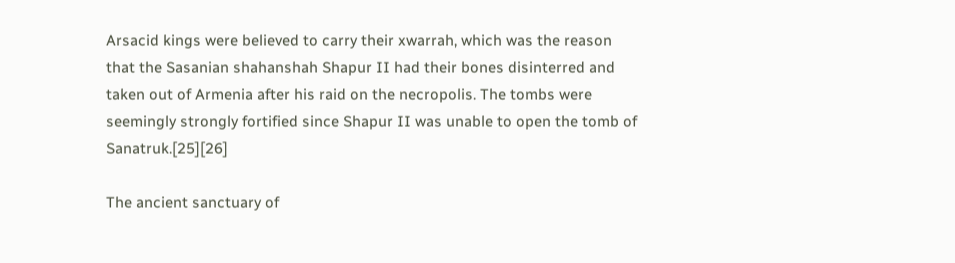Arsacid kings were believed to carry their xwarrah, which was the reason that the Sasanian shahanshah Shapur II had their bones disinterred and taken out of Armenia after his raid on the necropolis. The tombs were seemingly strongly fortified since Shapur II was unable to open the tomb of Sanatruk.[25][26]

The ancient sanctuary of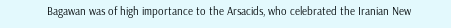Bagawan was of high importance to the Arsacids, who celebrated the Iranian New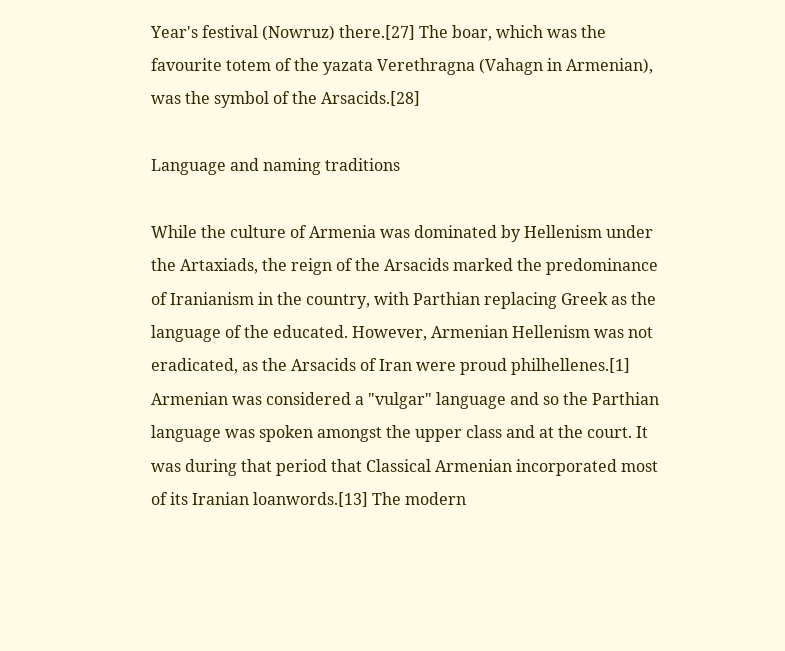Year's festival (Nowruz) there.[27] The boar, which was the favourite totem of the yazata Verethragna (Vahagn in Armenian), was the symbol of the Arsacids.[28]

Language and naming traditions

While the culture of Armenia was dominated by Hellenism under the Artaxiads, the reign of the Arsacids marked the predominance of Iranianism in the country, with Parthian replacing Greek as the language of the educated. However, Armenian Hellenism was not eradicated, as the Arsacids of Iran were proud philhellenes.[1] Armenian was considered a "vulgar" language and so the Parthian language was spoken amongst the upper class and at the court. It was during that period that Classical Armenian incorporated most of its Iranian loanwords.[13] The modern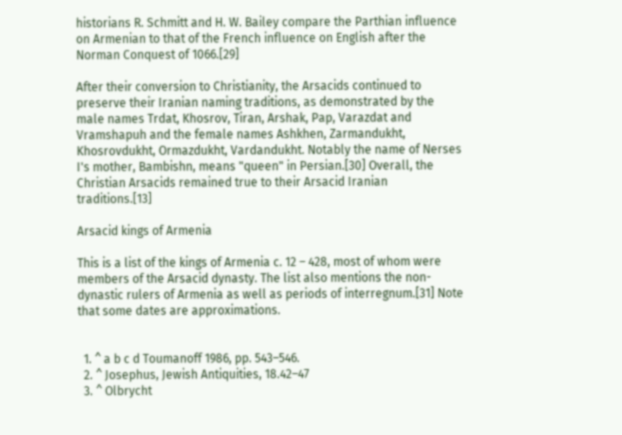historians R. Schmitt and H. W. Bailey compare the Parthian influence on Armenian to that of the French influence on English after the Norman Conquest of 1066.[29]

After their conversion to Christianity, the Arsacids continued to preserve their Iranian naming traditions, as demonstrated by the male names Trdat, Khosrov, Tiran, Arshak, Pap, Varazdat and Vramshapuh and the female names Ashkhen, Zarmandukht, Khosrovdukht, Ormazdukht, Vardandukht. Notably the name of Nerses I's mother, Bambishn, means "queen" in Persian.[30] Overall, the Christian Arsacids remained true to their Arsacid Iranian traditions.[13]

Arsacid kings of Armenia

This is a list of the kings of Armenia c. 12 – 428, most of whom were members of the Arsacid dynasty. The list also mentions the non-dynastic rulers of Armenia as well as periods of interregnum.[31] Note that some dates are approximations.


  1. ^ a b c d Toumanoff 1986, pp. 543–546.
  2. ^ Josephus, Jewish Antiquities, 18.42–47
  3. ^ Olbrycht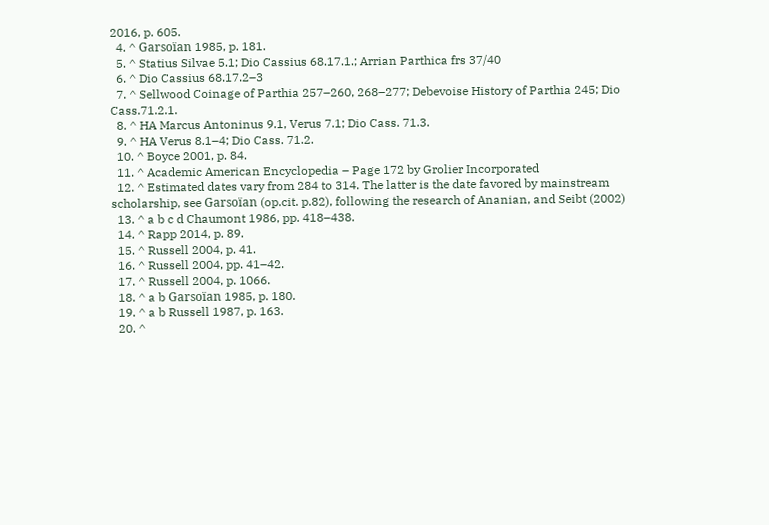2016, p. 605.
  4. ^ Garsoïan 1985, p. 181.
  5. ^ Statius Silvae 5.1; Dio Cassius 68.17.1.; Arrian Parthica frs 37/40
  6. ^ Dio Cassius 68.17.2–3
  7. ^ Sellwood Coinage of Parthia 257–260, 268–277; Debevoise History of Parthia 245; Dio Cass.71.2.1.
  8. ^ HA Marcus Antoninus 9.1, Verus 7.1; Dio Cass. 71.3.
  9. ^ HA Verus 8.1–4; Dio Cass. 71.2.
  10. ^ Boyce 2001, p. 84.
  11. ^ Academic American Encyclopedia – Page 172 by Grolier Incorporated
  12. ^ Estimated dates vary from 284 to 314. The latter is the date favored by mainstream scholarship, see Garsoïan (op.cit. p.82), following the research of Ananian, and Seibt (2002)
  13. ^ a b c d Chaumont 1986, pp. 418–438.
  14. ^ Rapp 2014, p. 89.
  15. ^ Russell 2004, p. 41.
  16. ^ Russell 2004, pp. 41–42.
  17. ^ Russell 2004, p. 1066.
  18. ^ a b Garsoïan 1985, p. 180.
  19. ^ a b Russell 1987, p. 163.
  20. ^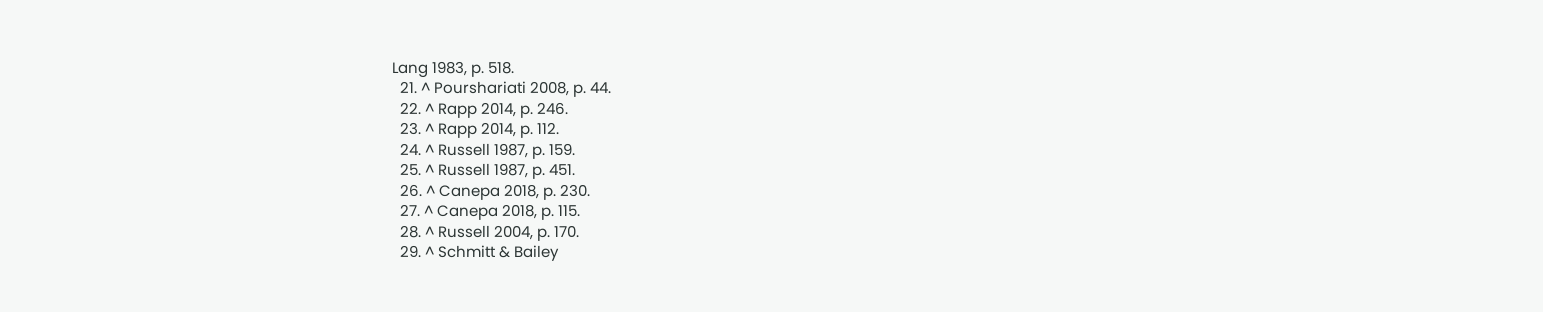Lang 1983, p. 518.
  21. ^ Pourshariati 2008, p. 44.
  22. ^ Rapp 2014, p. 246.
  23. ^ Rapp 2014, p. 112.
  24. ^ Russell 1987, p. 159.
  25. ^ Russell 1987, p. 451.
  26. ^ Canepa 2018, p. 230.
  27. ^ Canepa 2018, p. 115.
  28. ^ Russell 2004, p. 170.
  29. ^ Schmitt & Bailey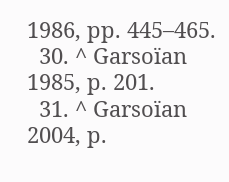1986, pp. 445–465.
  30. ^ Garsoïan 1985, p. 201.
  31. ^ Garsoïan 2004, p.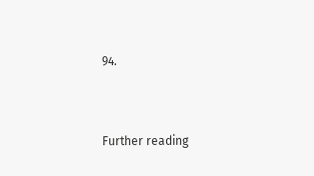94.


Further reading